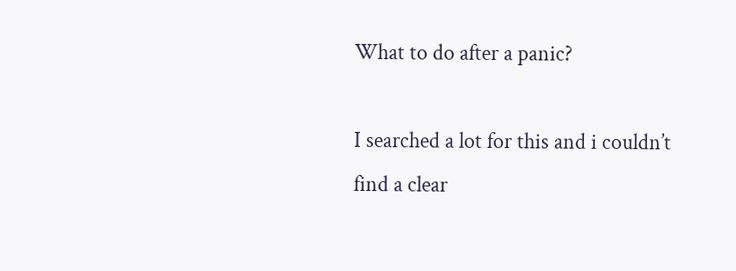What to do after a panic?

I searched a lot for this and i couldn’t find a clear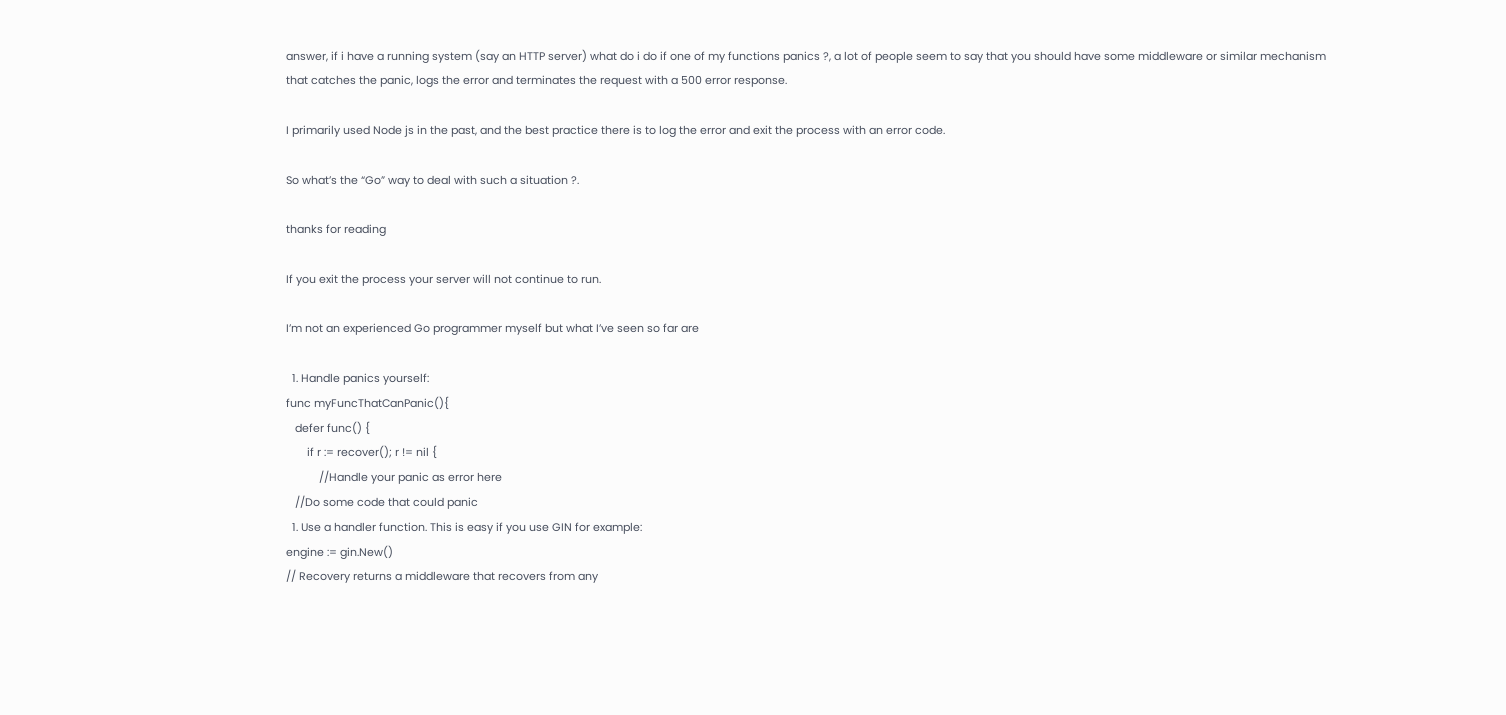answer, if i have a running system (say an HTTP server) what do i do if one of my functions panics ?, a lot of people seem to say that you should have some middleware or similar mechanism that catches the panic, logs the error and terminates the request with a 500 error response.

I primarily used Node js in the past, and the best practice there is to log the error and exit the process with an error code.

So what’s the “Go” way to deal with such a situation ?.

thanks for reading

If you exit the process your server will not continue to run.

I’m not an experienced Go programmer myself but what I’ve seen so far are

  1. Handle panics yourself:
func myFuncThatCanPanic(){
   defer func() {
       if r := recover(); r != nil {
           //Handle your panic as error here
   //Do some code that could panic
  1. Use a handler function. This is easy if you use GIN for example:
engine := gin.New()
// Recovery returns a middleware that recovers from any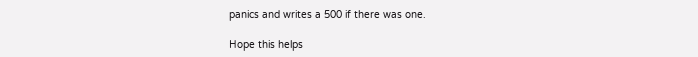panics and writes a 500 if there was one.

Hope this helps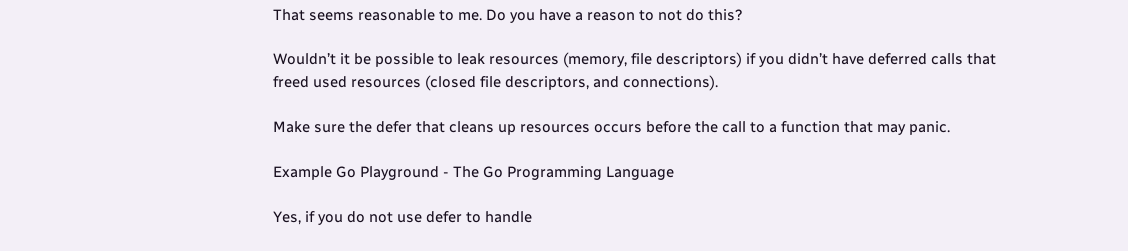That seems reasonable to me. Do you have a reason to not do this?

Wouldn’t it be possible to leak resources (memory, file descriptors) if you didn’t have deferred calls that freed used resources (closed file descriptors, and connections).

Make sure the defer that cleans up resources occurs before the call to a function that may panic.

Example Go Playground - The Go Programming Language

Yes, if you do not use defer to handle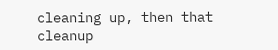cleaning up, then that cleanup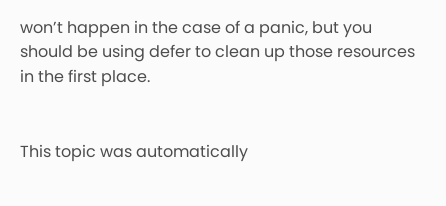won’t happen in the case of a panic, but you should be using defer to clean up those resources in the first place.


This topic was automatically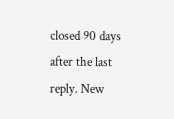closed 90 days after the last reply. New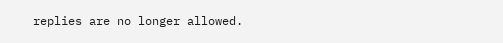replies are no longer allowed.